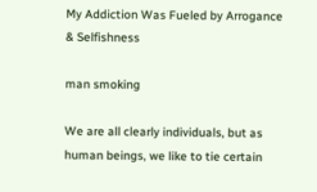My Addiction Was Fueled by Arrogance & Selfishness

man smoking

We are all clearly individuals, but as human beings, we like to tie certain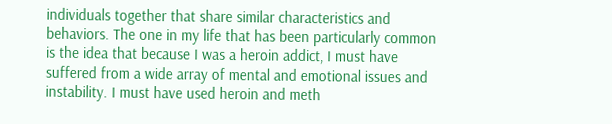individuals together that share similar characteristics and behaviors. The one in my life that has been particularly common is the idea that because I was a heroin addict, I must have suffered from a wide array of mental and emotional issues and instability. I must have used heroin and meth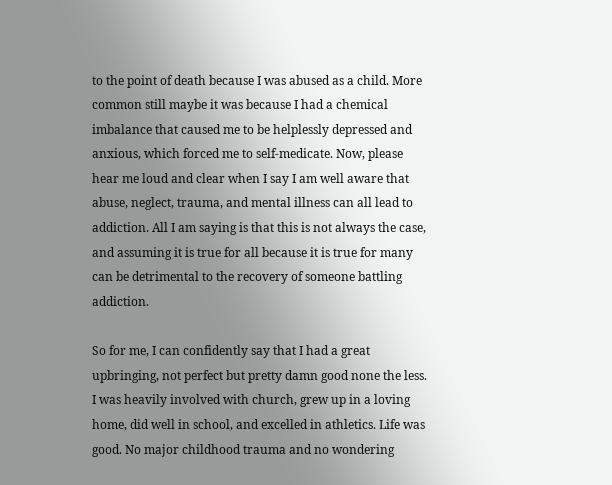to the point of death because I was abused as a child. More common still maybe it was because I had a chemical imbalance that caused me to be helplessly depressed and anxious, which forced me to self-medicate. Now, please hear me loud and clear when I say I am well aware that abuse, neglect, trauma, and mental illness can all lead to addiction. All I am saying is that this is not always the case, and assuming it is true for all because it is true for many can be detrimental to the recovery of someone battling addiction.

So for me, I can confidently say that I had a great upbringing, not perfect but pretty damn good none the less. I was heavily involved with church, grew up in a loving home, did well in school, and excelled in athletics. Life was good. No major childhood trauma and no wondering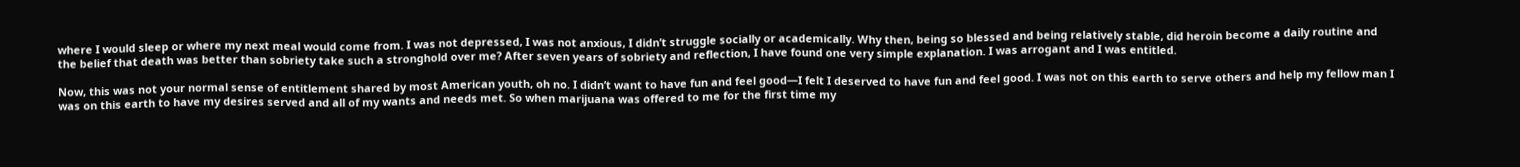where I would sleep or where my next meal would come from. I was not depressed, I was not anxious, I didn’t struggle socially or academically. Why then, being so blessed and being relatively stable, did heroin become a daily routine and the belief that death was better than sobriety take such a stronghold over me? After seven years of sobriety and reflection, I have found one very simple explanation. I was arrogant and I was entitled.

Now, this was not your normal sense of entitlement shared by most American youth, oh no. I didn’t want to have fun and feel good—I felt I deserved to have fun and feel good. I was not on this earth to serve others and help my fellow man I was on this earth to have my desires served and all of my wants and needs met. So when marijuana was offered to me for the first time my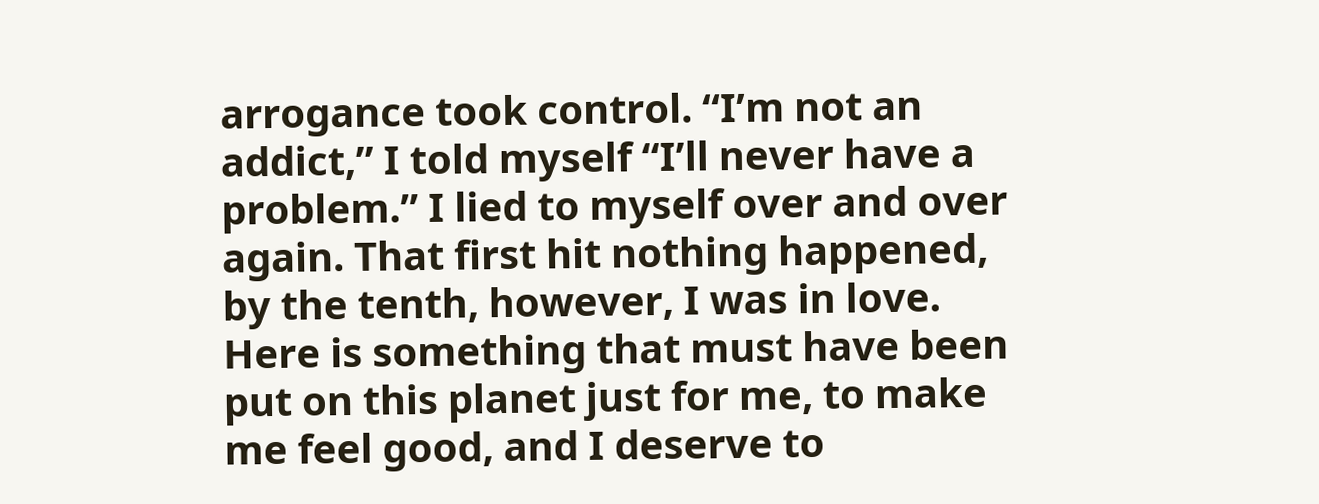arrogance took control. “I’m not an addict,” I told myself “I’ll never have a problem.” I lied to myself over and over again. That first hit nothing happened, by the tenth, however, I was in love. Here is something that must have been put on this planet just for me, to make me feel good, and I deserve to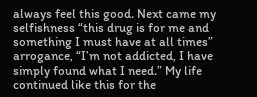always feel this good. Next came my selfishness “this drug is for me and something I must have at all times” arrogance, “I’m not addicted, I have simply found what I need.” My life continued like this for the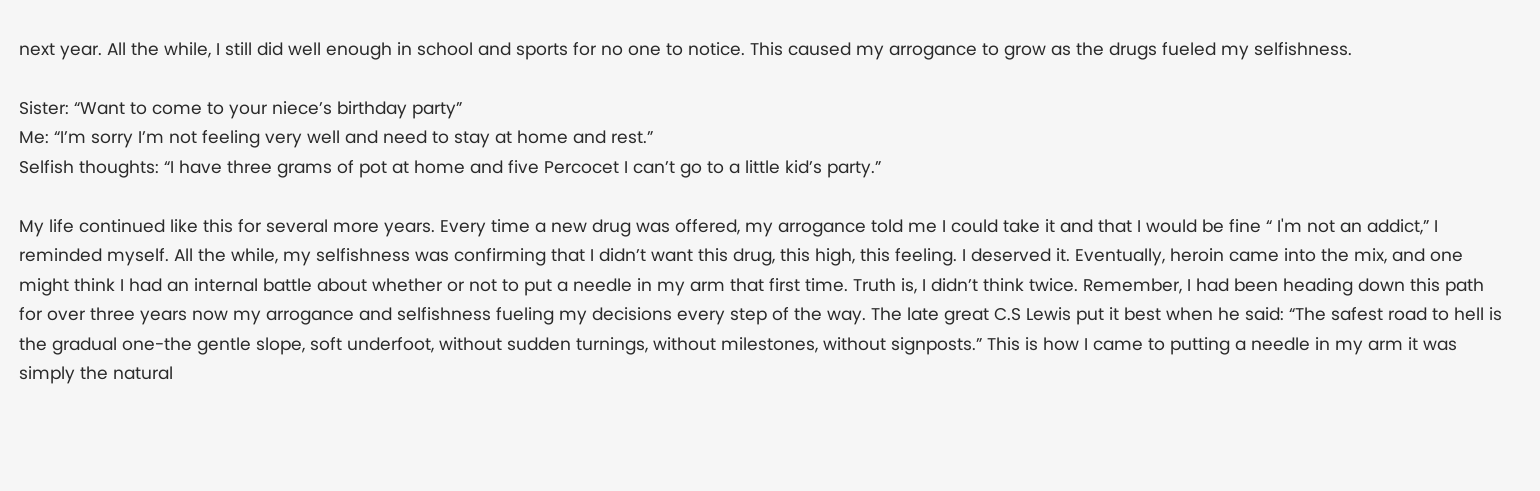next year. All the while, I still did well enough in school and sports for no one to notice. This caused my arrogance to grow as the drugs fueled my selfishness.

Sister: “Want to come to your niece’s birthday party”
Me: “I’m sorry I’m not feeling very well and need to stay at home and rest.”
Selfish thoughts: “I have three grams of pot at home and five Percocet I can’t go to a little kid’s party.”

My life continued like this for several more years. Every time a new drug was offered, my arrogance told me I could take it and that I would be fine “ I'm not an addict,” I reminded myself. All the while, my selfishness was confirming that I didn’t want this drug, this high, this feeling. I deserved it. Eventually, heroin came into the mix, and one might think I had an internal battle about whether or not to put a needle in my arm that first time. Truth is, I didn’t think twice. Remember, I had been heading down this path for over three years now my arrogance and selfishness fueling my decisions every step of the way. The late great C.S Lewis put it best when he said: “The safest road to hell is the gradual one-the gentle slope, soft underfoot, without sudden turnings, without milestones, without signposts.” This is how I came to putting a needle in my arm it was simply the natural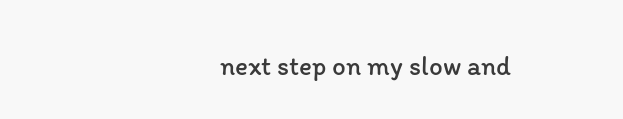next step on my slow and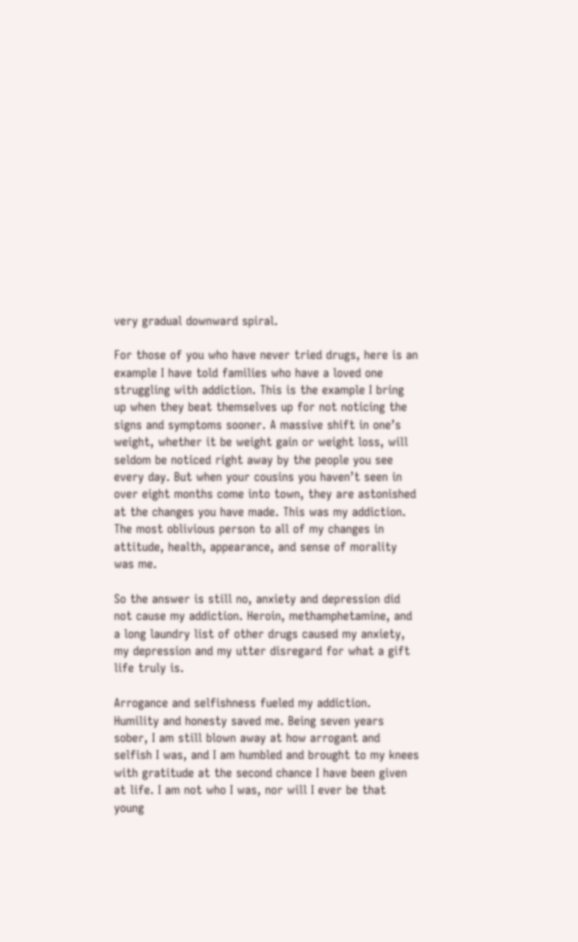very gradual downward spiral.

For those of you who have never tried drugs, here is an example I have told families who have a loved one struggling with addiction. This is the example I bring up when they beat themselves up for not noticing the signs and symptoms sooner. A massive shift in one’s weight, whether it be weight gain or weight loss, will seldom be noticed right away by the people you see every day. But when your cousins you haven’t seen in over eight months come into town, they are astonished at the changes you have made. This was my addiction. The most oblivious person to all of my changes in attitude, health, appearance, and sense of morality was me.

So the answer is still no, anxiety and depression did not cause my addiction. Heroin, methamphetamine, and a long laundry list of other drugs caused my anxiety, my depression and my utter disregard for what a gift life truly is.

Arrogance and selfishness fueled my addiction. Humility and honesty saved me. Being seven years sober, I am still blown away at how arrogant and selfish I was, and I am humbled and brought to my knees with gratitude at the second chance I have been given at life. I am not who I was, nor will I ever be that young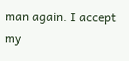man again. I accept my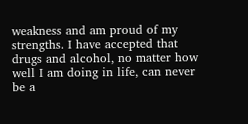weakness and am proud of my strengths. I have accepted that drugs and alcohol, no matter how well I am doing in life, can never be a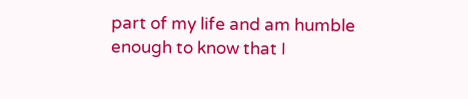part of my life and am humble enough to know that I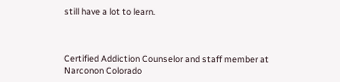still have a lot to learn.



Certified Addiction Counselor and staff member at Narconon Colorado